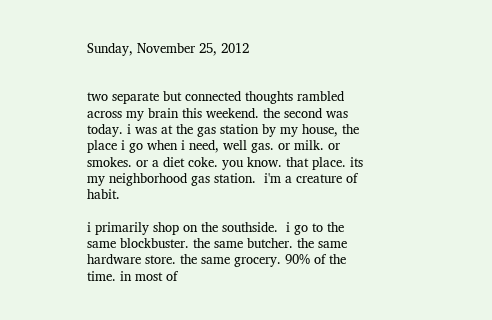Sunday, November 25, 2012


two separate but connected thoughts rambled across my brain this weekend. the second was today. i was at the gas station by my house, the place i go when i need, well gas. or milk. or smokes. or a diet coke. you know. that place. its my neighborhood gas station.  i'm a creature of habit.

i primarily shop on the southside.  i go to the same blockbuster. the same butcher. the same hardware store. the same grocery. 90% of the time. in most of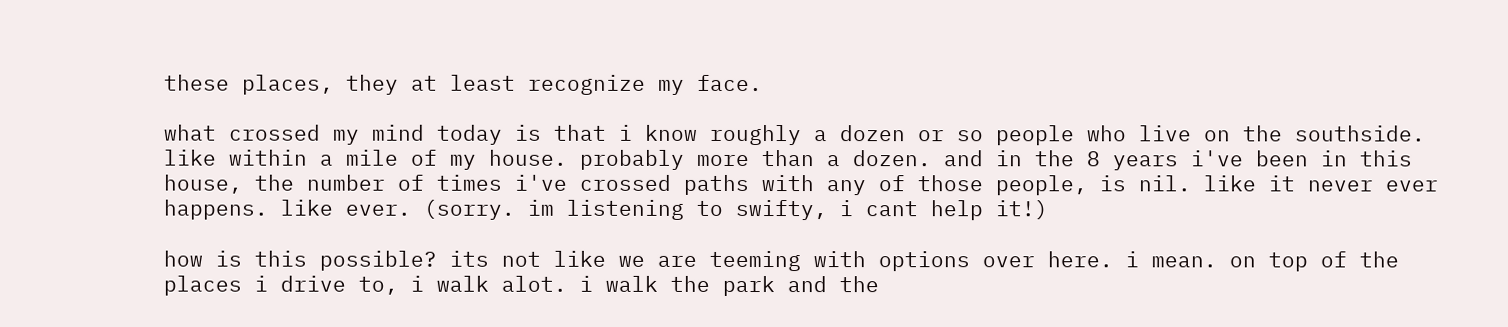these places, they at least recognize my face.

what crossed my mind today is that i know roughly a dozen or so people who live on the southside. like within a mile of my house. probably more than a dozen. and in the 8 years i've been in this house, the number of times i've crossed paths with any of those people, is nil. like it never ever happens. like ever. (sorry. im listening to swifty, i cant help it!)

how is this possible? its not like we are teeming with options over here. i mean. on top of the places i drive to, i walk alot. i walk the park and the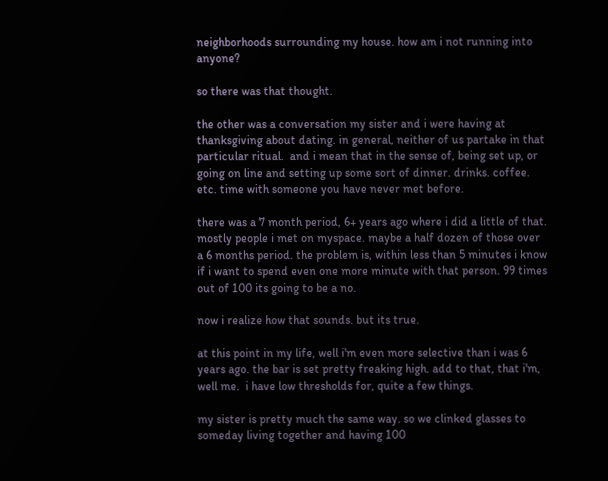neighborhoods surrounding my house. how am i not running into anyone?

so there was that thought.

the other was a conversation my sister and i were having at thanksgiving about dating. in general, neither of us partake in that particular ritual.  and i mean that in the sense of, being set up, or going on line and setting up some sort of dinner. drinks. coffee. etc. time with someone you have never met before.

there was a 7 month period, 6+ years ago where i did a little of that. mostly people i met on myspace. maybe a half dozen of those over a 6 months period. the problem is, within less than 5 minutes i know if i want to spend even one more minute with that person. 99 times out of 100 its going to be a no.

now i realize how that sounds. but its true.

at this point in my life, well i'm even more selective than i was 6 years ago. the bar is set pretty freaking high. add to that, that i'm, well me.  i have low thresholds for, quite a few things.

my sister is pretty much the same way. so we clinked glasses to someday living together and having 100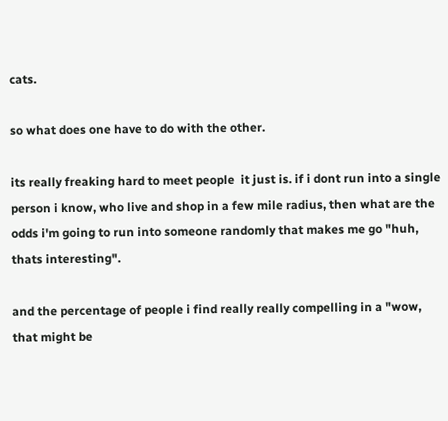cats.

so what does one have to do with the other.

its really freaking hard to meet people  it just is. if i dont run into a single person i know, who live and shop in a few mile radius, then what are the odds i'm going to run into someone randomly that makes me go "huh, thats interesting".

and the percentage of people i find really really compelling in a "wow, that might be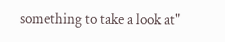something to take a look at"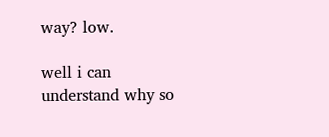way? low.

well i can understand why so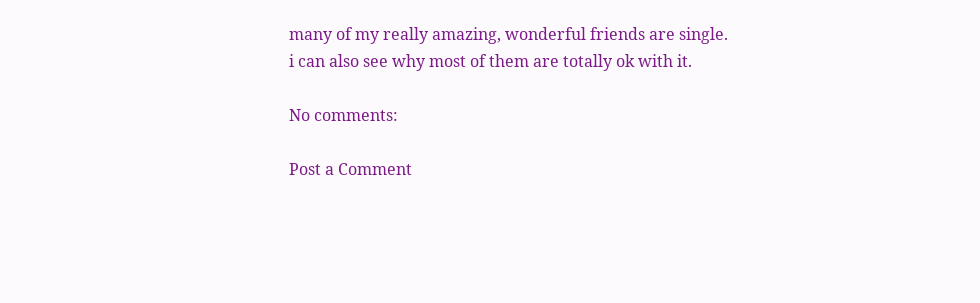many of my really amazing, wonderful friends are single.
i can also see why most of them are totally ok with it.

No comments:

Post a Comment